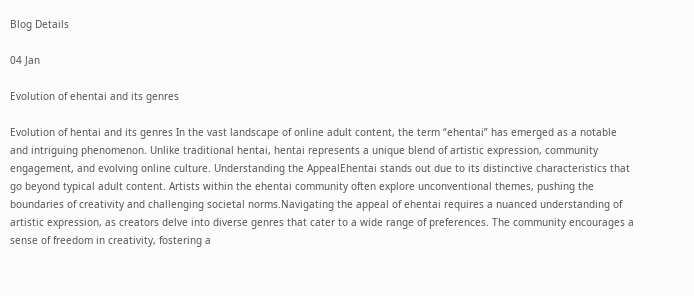Blog Details

04 Jan

Evolution of ehentai and its genres

Evolution of hentai and its genres In the vast landscape of online adult content, the term “ehentai” has emerged as a notable and intriguing phenomenon. Unlike traditional hentai, hentai represents a unique blend of artistic expression, community engagement, and evolving online culture. Understanding the AppealEhentai stands out due to its distinctive characteristics that go beyond typical adult content. Artists within the ehentai community often explore unconventional themes, pushing the boundaries of creativity and challenging societal norms.Navigating the appeal of ehentai requires a nuanced understanding of artistic expression, as creators delve into diverse genres that cater to a wide range of preferences. The community encourages a sense of freedom in creativity, fostering a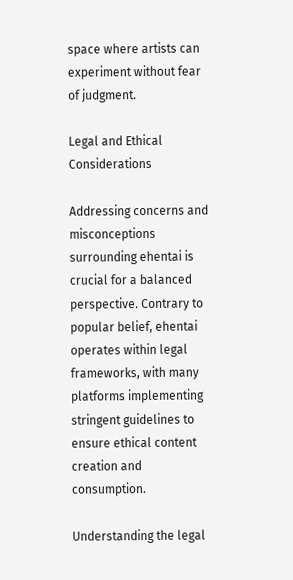space where artists can experiment without fear of judgment.

Legal and Ethical Considerations

Addressing concerns and misconceptions surrounding ehentai is crucial for a balanced perspective. Contrary to popular belief, ehentai operates within legal frameworks, with many platforms implementing stringent guidelines to ensure ethical content creation and consumption.

Understanding the legal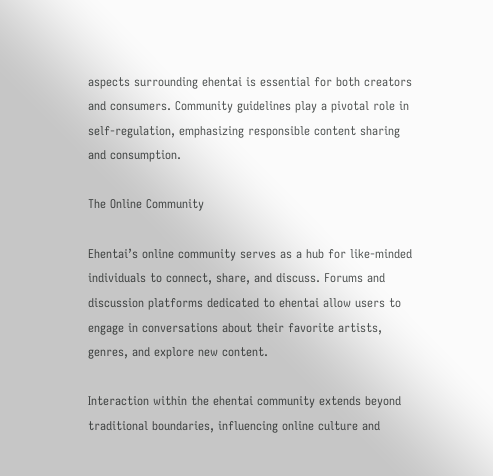aspects surrounding ehentai is essential for both creators and consumers. Community guidelines play a pivotal role in self-regulation, emphasizing responsible content sharing and consumption.

The Online Community

Ehentai’s online community serves as a hub for like-minded individuals to connect, share, and discuss. Forums and discussion platforms dedicated to ehentai allow users to engage in conversations about their favorite artists, genres, and explore new content.

Interaction within the ehentai community extends beyond traditional boundaries, influencing online culture and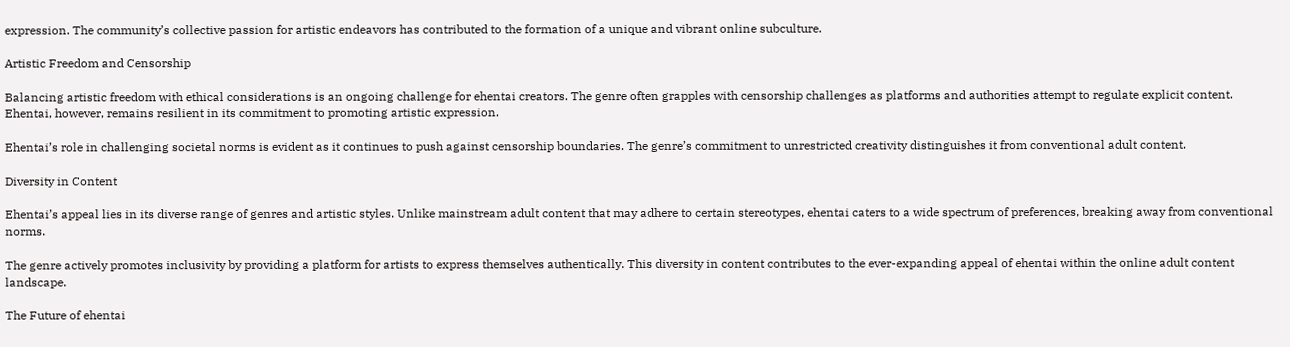expression. The community’s collective passion for artistic endeavors has contributed to the formation of a unique and vibrant online subculture.

Artistic Freedom and Censorship

Balancing artistic freedom with ethical considerations is an ongoing challenge for ehentai creators. The genre often grapples with censorship challenges as platforms and authorities attempt to regulate explicit content. Ehentai, however, remains resilient in its commitment to promoting artistic expression.

Ehentai’s role in challenging societal norms is evident as it continues to push against censorship boundaries. The genre’s commitment to unrestricted creativity distinguishes it from conventional adult content.

Diversity in Content

Ehentai’s appeal lies in its diverse range of genres and artistic styles. Unlike mainstream adult content that may adhere to certain stereotypes, ehentai caters to a wide spectrum of preferences, breaking away from conventional norms.

The genre actively promotes inclusivity by providing a platform for artists to express themselves authentically. This diversity in content contributes to the ever-expanding appeal of ehentai within the online adult content landscape.

The Future of ehentai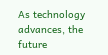As technology advances, the future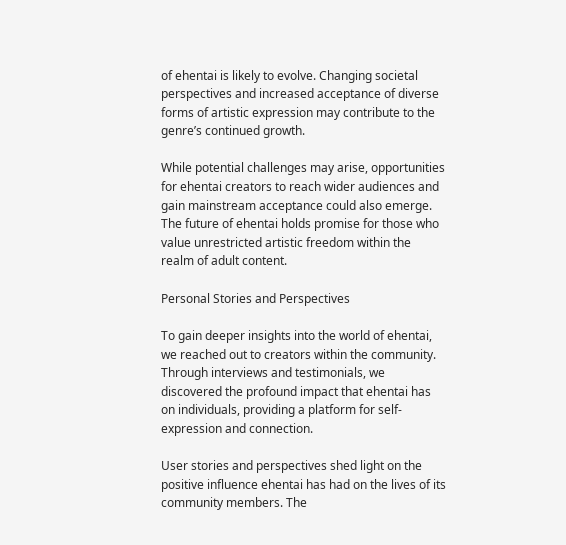of ehentai is likely to evolve. Changing societal perspectives and increased acceptance of diverse forms of artistic expression may contribute to the genre’s continued growth.

While potential challenges may arise, opportunities for ehentai creators to reach wider audiences and gain mainstream acceptance could also emerge. The future of ehentai holds promise for those who value unrestricted artistic freedom within the realm of adult content.

Personal Stories and Perspectives

To gain deeper insights into the world of ehentai, we reached out to creators within the community. Through interviews and testimonials, we discovered the profound impact that ehentai has on individuals, providing a platform for self-expression and connection.

User stories and perspectives shed light on the positive influence ehentai has had on the lives of its community members. The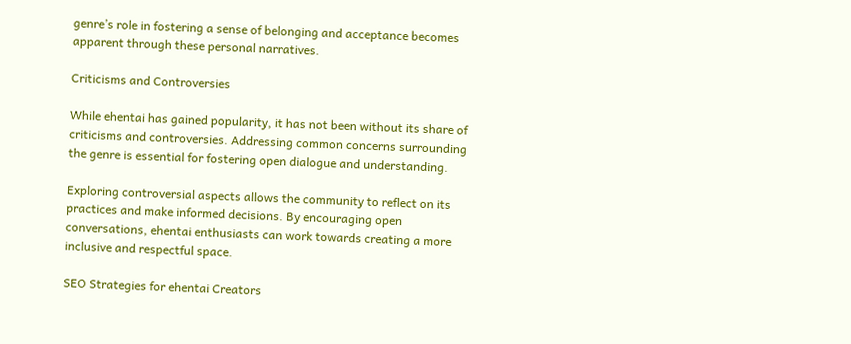genre’s role in fostering a sense of belonging and acceptance becomes apparent through these personal narratives.

Criticisms and Controversies

While ehentai has gained popularity, it has not been without its share of criticisms and controversies. Addressing common concerns surrounding the genre is essential for fostering open dialogue and understanding.

Exploring controversial aspects allows the community to reflect on its practices and make informed decisions. By encouraging open conversations, ehentai enthusiasts can work towards creating a more inclusive and respectful space.

SEO Strategies for ehentai Creators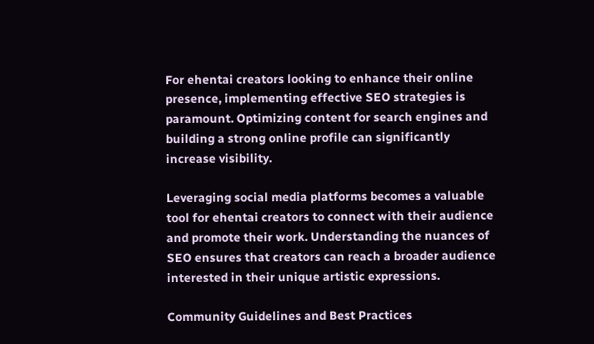For ehentai creators looking to enhance their online presence, implementing effective SEO strategies is paramount. Optimizing content for search engines and building a strong online profile can significantly increase visibility.

Leveraging social media platforms becomes a valuable tool for ehentai creators to connect with their audience and promote their work. Understanding the nuances of SEO ensures that creators can reach a broader audience interested in their unique artistic expressions.

Community Guidelines and Best Practices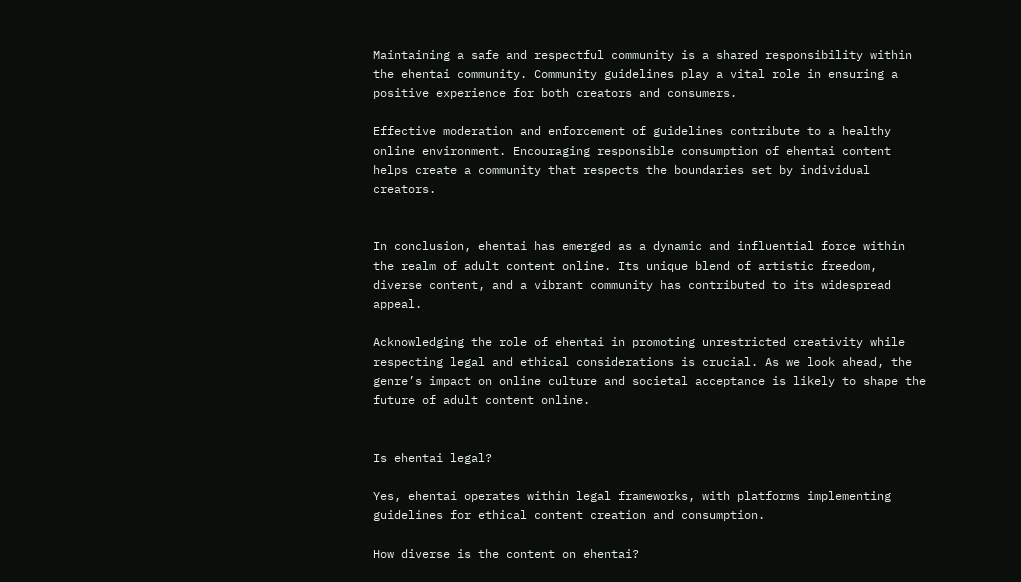Maintaining a safe and respectful community is a shared responsibility within the ehentai community. Community guidelines play a vital role in ensuring a positive experience for both creators and consumers.

Effective moderation and enforcement of guidelines contribute to a healthy online environment. Encouraging responsible consumption of ehentai content helps create a community that respects the boundaries set by individual creators.


In conclusion, ehentai has emerged as a dynamic and influential force within the realm of adult content online. Its unique blend of artistic freedom, diverse content, and a vibrant community has contributed to its widespread appeal.

Acknowledging the role of ehentai in promoting unrestricted creativity while respecting legal and ethical considerations is crucial. As we look ahead, the genre’s impact on online culture and societal acceptance is likely to shape the future of adult content online.


Is ehentai legal?

Yes, ehentai operates within legal frameworks, with platforms implementing guidelines for ethical content creation and consumption.

How diverse is the content on ehentai?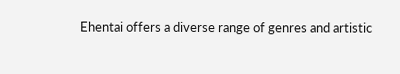Ehentai offers a diverse range of genres and artistic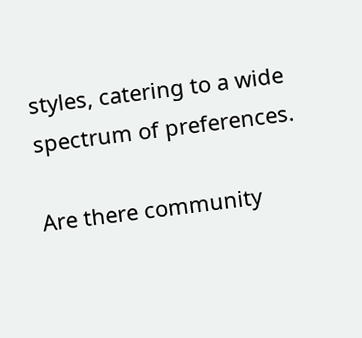styles, catering to a wide spectrum of preferences.

Are there community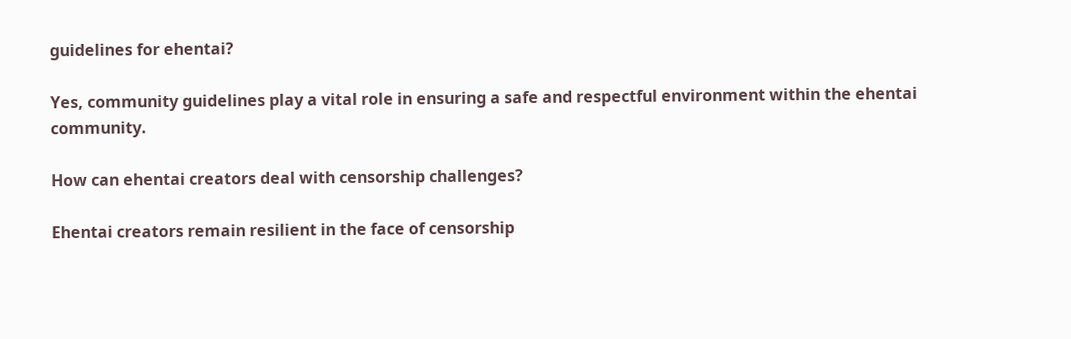guidelines for ehentai?

Yes, community guidelines play a vital role in ensuring a safe and respectful environment within the ehentai community.

How can ehentai creators deal with censorship challenges?

Ehentai creators remain resilient in the face of censorship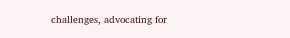challenges, advocating for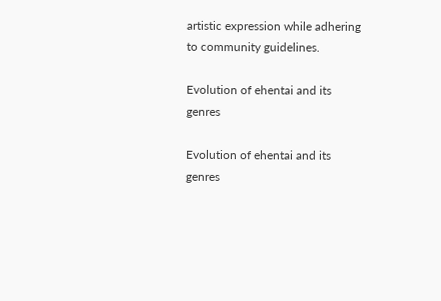artistic expression while adhering to community guidelines.

Evolution of ehentai and its genres

Evolution of ehentai and its genres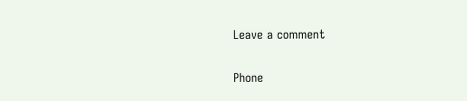Leave a comment

Phone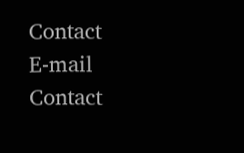Contact
E-mail Contact